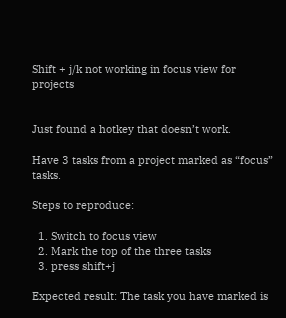Shift + j/k not working in focus view for projects


Just found a hotkey that doesn’t work.

Have 3 tasks from a project marked as “focus” tasks.

Steps to reproduce:

  1. Switch to focus view
  2. Mark the top of the three tasks
  3. press shift+j

Expected result: The task you have marked is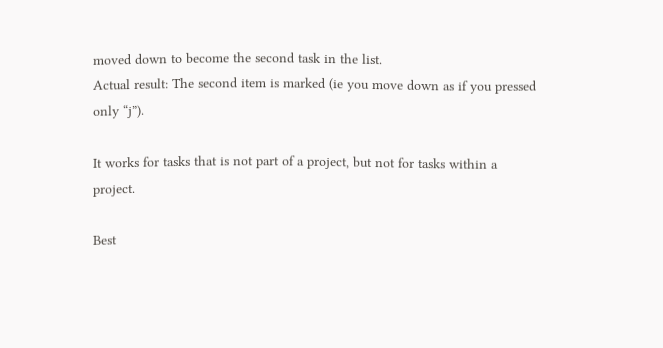moved down to become the second task in the list.
Actual result: The second item is marked (ie you move down as if you pressed only “j”).

It works for tasks that is not part of a project, but not for tasks within a project.

Best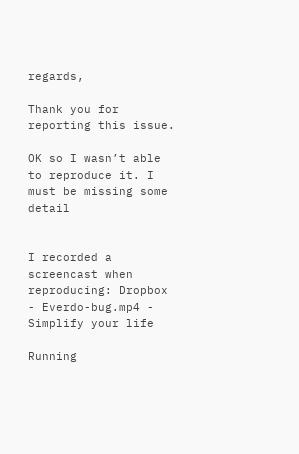regards,

Thank you for reporting this issue.

OK so I wasn’t able to reproduce it. I must be missing some detail


I recorded a screencast when reproducing: Dropbox - Everdo-bug.mp4 - Simplify your life

Running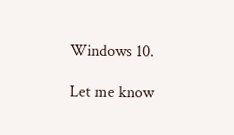Windows 10.

Let me know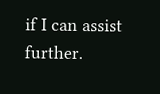if I can assist further.